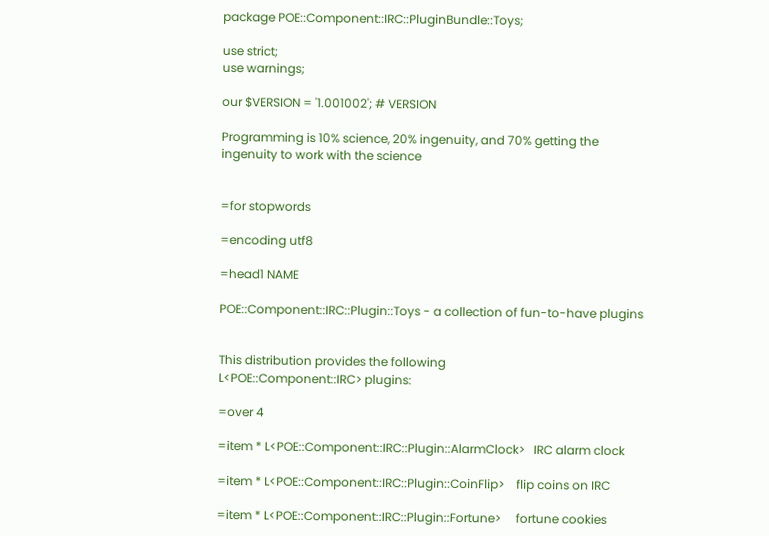package POE::Component::IRC::PluginBundle::Toys;

use strict;
use warnings;

our $VERSION = '1.001002'; # VERSION

Programming is 10% science, 20% ingenuity, and 70% getting the
ingenuity to work with the science


=for stopwords

=encoding utf8

=head1 NAME

POE::Component::IRC::Plugin::Toys - a collection of fun-to-have plugins


This distribution provides the following
L<POE::Component::IRC> plugins:

=over 4

=item * L<POE::Component::IRC::Plugin::AlarmClock>   IRC alarm clock

=item * L<POE::Component::IRC::Plugin::CoinFlip>    flip coins on IRC

=item * L<POE::Component::IRC::Plugin::Fortune>     fortune cookies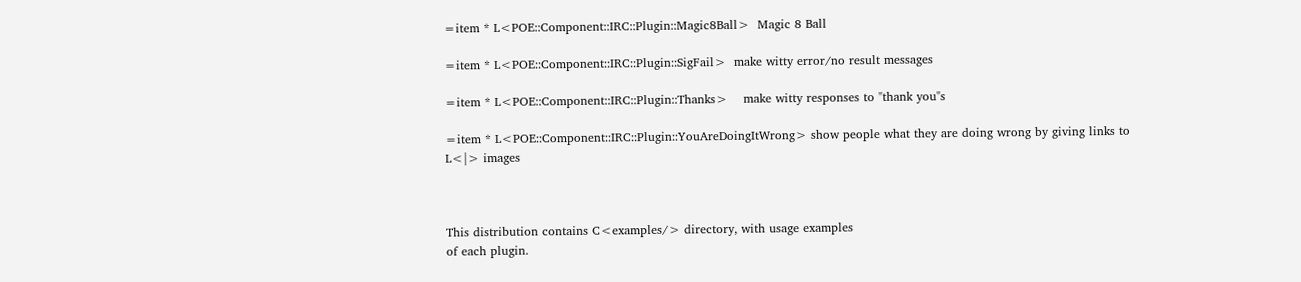=item * L<POE::Component::IRC::Plugin::Magic8Ball>  Magic 8 Ball

=item * L<POE::Component::IRC::Plugin::SigFail>  make witty error/no result messages

=item * L<POE::Component::IRC::Plugin::Thanks>    make witty responses to "thank you"s

=item * L<POE::Component::IRC::Plugin::YouAreDoingItWrong> show people what they are doing wrong by giving links to
L<|> images



This distribution contains C<examples/> directory, with usage examples
of each plugin.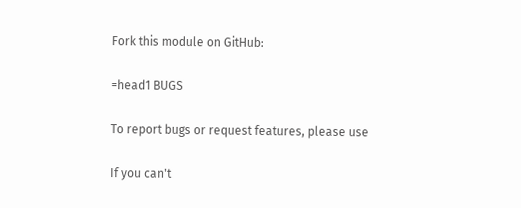Fork this module on GitHub:

=head1 BUGS

To report bugs or request features, please use

If you can't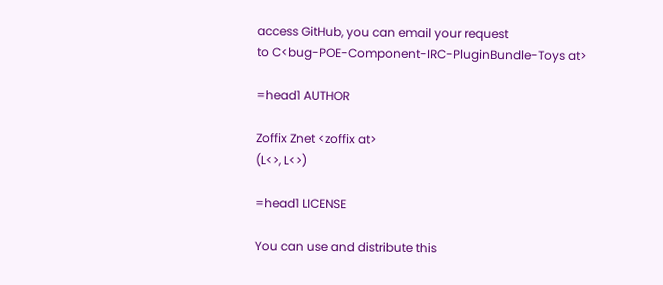access GitHub, you can email your request
to C<bug-POE-Component-IRC-PluginBundle-Toys at>

=head1 AUTHOR

Zoffix Znet <zoffix at>
(L<>, L<>)

=head1 LICENSE

You can use and distribute this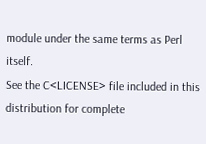module under the same terms as Perl itself.
See the C<LICENSE> file included in this distribution for complete